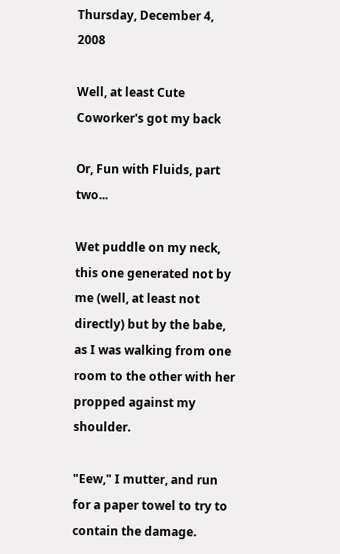Thursday, December 4, 2008

Well, at least Cute Coworker's got my back

Or, Fun with Fluids, part two...

Wet puddle on my neck, this one generated not by me (well, at least not directly) but by the babe, as I was walking from one room to the other with her propped against my shoulder.

"Eew," I mutter, and run for a paper towel to try to contain the damage.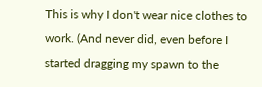This is why I don't wear nice clothes to work. (And never did, even before I started dragging my spawn to the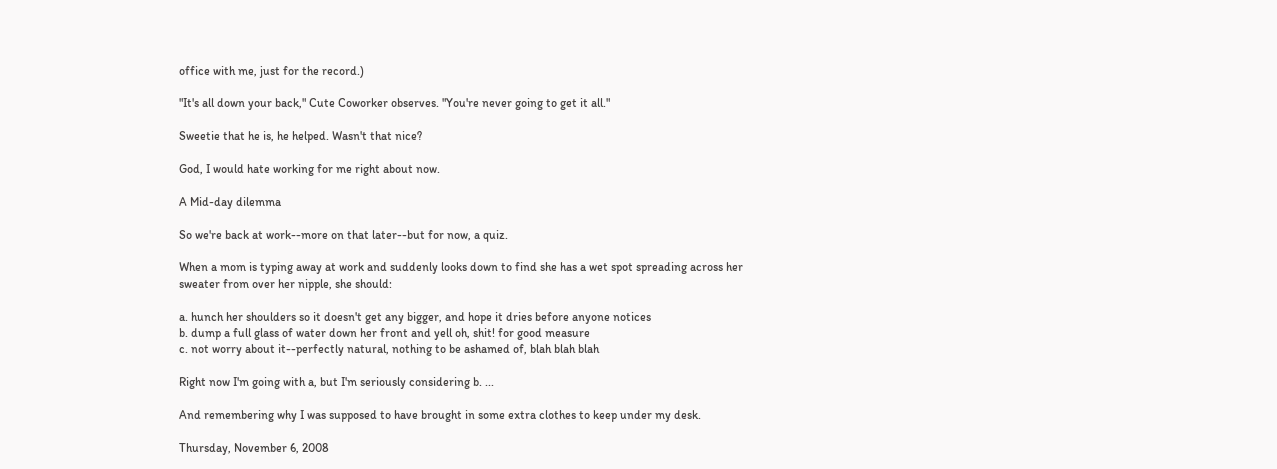office with me, just for the record.)

"It's all down your back," Cute Coworker observes. "You're never going to get it all."

Sweetie that he is, he helped. Wasn't that nice?

God, I would hate working for me right about now.

A Mid-day dilemma

So we're back at work--more on that later--but for now, a quiz.

When a mom is typing away at work and suddenly looks down to find she has a wet spot spreading across her sweater from over her nipple, she should:

a. hunch her shoulders so it doesn't get any bigger, and hope it dries before anyone notices
b. dump a full glass of water down her front and yell oh, shit! for good measure
c. not worry about it--perfectly natural, nothing to be ashamed of, blah blah blah

Right now I'm going with a, but I'm seriously considering b. ...

And remembering why I was supposed to have brought in some extra clothes to keep under my desk.

Thursday, November 6, 2008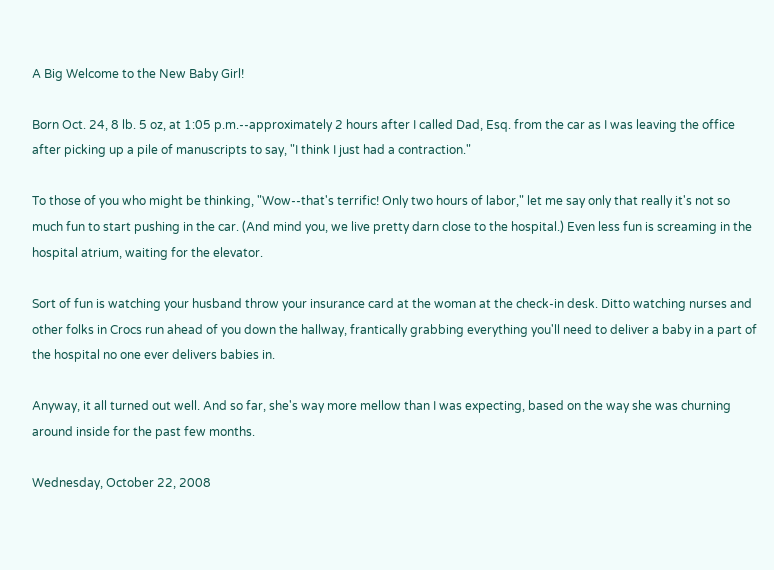A Big Welcome to the New Baby Girl!

Born Oct. 24, 8 lb. 5 oz, at 1:05 p.m.--approximately 2 hours after I called Dad, Esq. from the car as I was leaving the office after picking up a pile of manuscripts to say, "I think I just had a contraction."

To those of you who might be thinking, "Wow--that's terrific! Only two hours of labor," let me say only that really it's not so much fun to start pushing in the car. (And mind you, we live pretty darn close to the hospital.) Even less fun is screaming in the hospital atrium, waiting for the elevator.

Sort of fun is watching your husband throw your insurance card at the woman at the check-in desk. Ditto watching nurses and other folks in Crocs run ahead of you down the hallway, frantically grabbing everything you'll need to deliver a baby in a part of the hospital no one ever delivers babies in.

Anyway, it all turned out well. And so far, she's way more mellow than I was expecting, based on the way she was churning around inside for the past few months.

Wednesday, October 22, 2008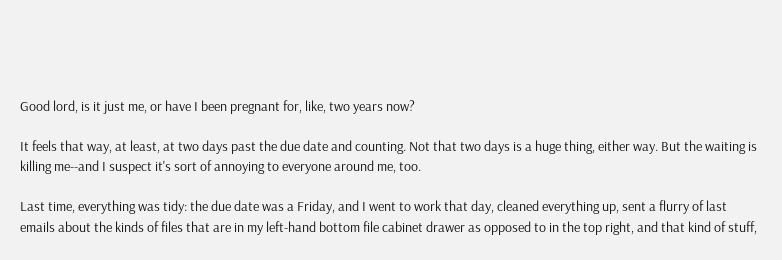Good lord, is it just me, or have I been pregnant for, like, two years now?

It feels that way, at least, at two days past the due date and counting. Not that two days is a huge thing, either way. But the waiting is killing me--and I suspect it's sort of annoying to everyone around me, too.

Last time, everything was tidy: the due date was a Friday, and I went to work that day, cleaned everything up, sent a flurry of last emails about the kinds of files that are in my left-hand bottom file cabinet drawer as opposed to in the top right, and that kind of stuff,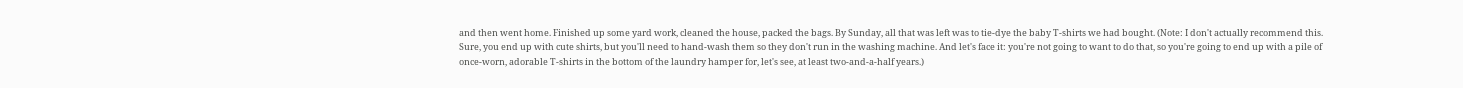and then went home. Finished up some yard work, cleaned the house, packed the bags. By Sunday, all that was left was to tie-dye the baby T-shirts we had bought. (Note: I don't actually recommend this. Sure, you end up with cute shirts, but you'll need to hand-wash them so they don't run in the washing machine. And let's face it: you're not going to want to do that, so you're going to end up with a pile of once-worn, adorable T-shirts in the bottom of the laundry hamper for, let's see, at least two-and-a-half years.)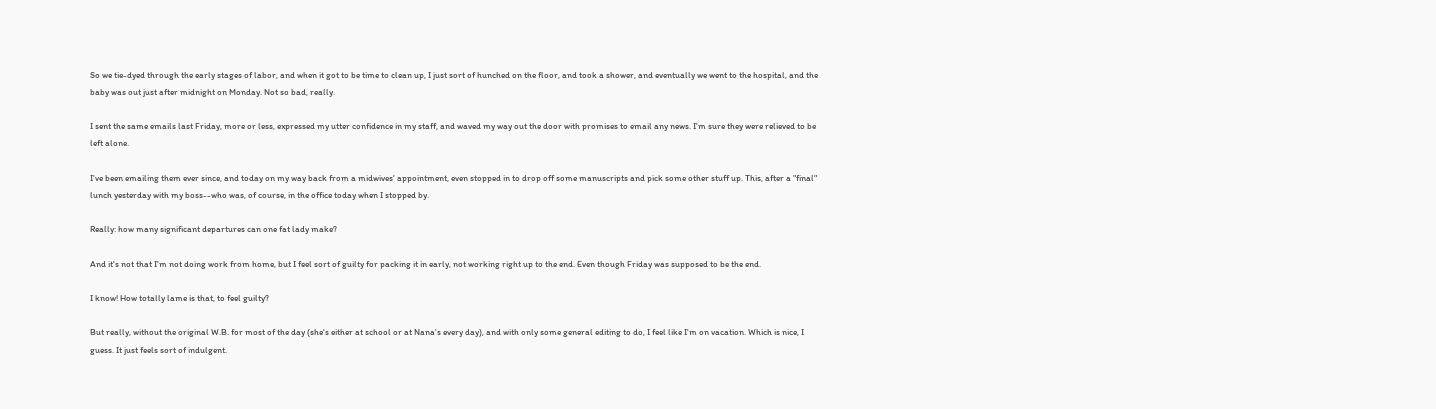So we tie-dyed through the early stages of labor, and when it got to be time to clean up, I just sort of hunched on the floor, and took a shower, and eventually we went to the hospital, and the baby was out just after midnight on Monday. Not so bad, really.

I sent the same emails last Friday, more or less, expressed my utter confidence in my staff, and waved my way out the door with promises to email any news. I'm sure they were relieved to be left alone.

I've been emailing them ever since, and today on my way back from a midwives' appointment, even stopped in to drop off some manuscripts and pick some other stuff up. This, after a "final" lunch yesterday with my boss--who was, of course, in the office today when I stopped by.

Really: how many significant departures can one fat lady make?

And it's not that I'm not doing work from home, but I feel sort of guilty for packing it in early, not working right up to the end. Even though Friday was supposed to be the end.

I know! How totally lame is that, to feel guilty?

But really, without the original W.B. for most of the day (she's either at school or at Nana's every day), and with only some general editing to do, I feel like I'm on vacation. Which is nice, I guess. It just feels sort of indulgent.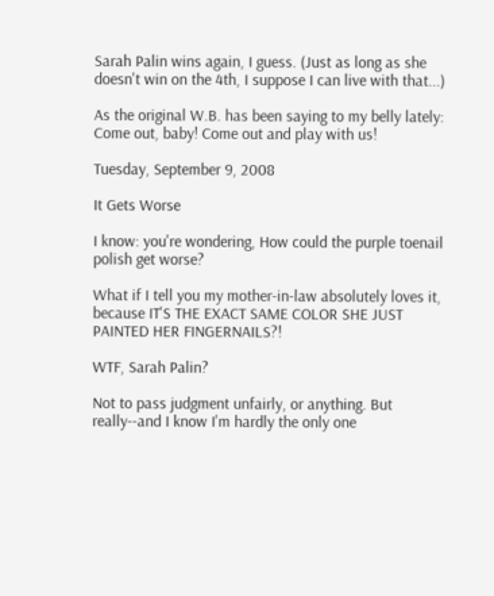Sarah Palin wins again, I guess. (Just as long as she doesn't win on the 4th, I suppose I can live with that...)

As the original W.B. has been saying to my belly lately: Come out, baby! Come out and play with us!

Tuesday, September 9, 2008

It Gets Worse

I know: you're wondering, How could the purple toenail polish get worse?

What if I tell you my mother-in-law absolutely loves it, because IT'S THE EXACT SAME COLOR SHE JUST PAINTED HER FINGERNAILS?!

WTF, Sarah Palin?

Not to pass judgment unfairly, or anything. But really--and I know I'm hardly the only one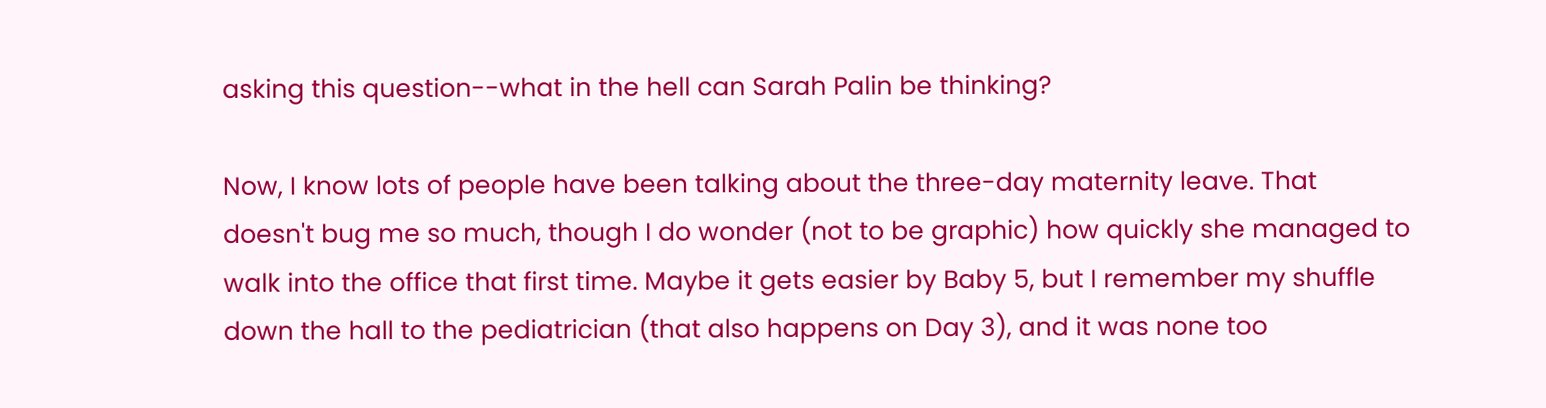asking this question--what in the hell can Sarah Palin be thinking?

Now, I know lots of people have been talking about the three-day maternity leave. That doesn't bug me so much, though I do wonder (not to be graphic) how quickly she managed to walk into the office that first time. Maybe it gets easier by Baby 5, but I remember my shuffle down the hall to the pediatrician (that also happens on Day 3), and it was none too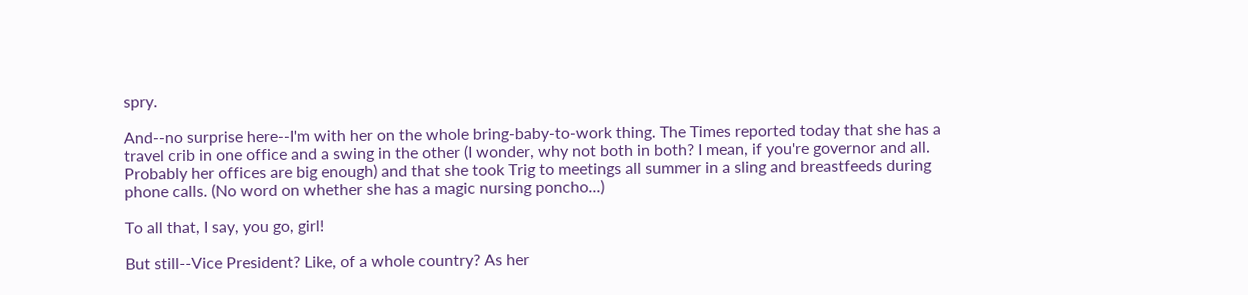spry.

And--no surprise here--I'm with her on the whole bring-baby-to-work thing. The Times reported today that she has a travel crib in one office and a swing in the other (I wonder, why not both in both? I mean, if you're governor and all. Probably her offices are big enough) and that she took Trig to meetings all summer in a sling and breastfeeds during phone calls. (No word on whether she has a magic nursing poncho...)

To all that, I say, you go, girl!

But still--Vice President? Like, of a whole country? As her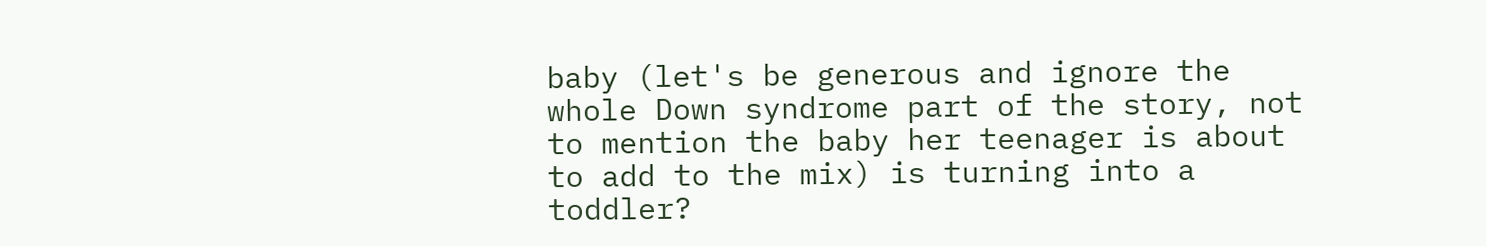baby (let's be generous and ignore the whole Down syndrome part of the story, not to mention the baby her teenager is about to add to the mix) is turning into a toddler?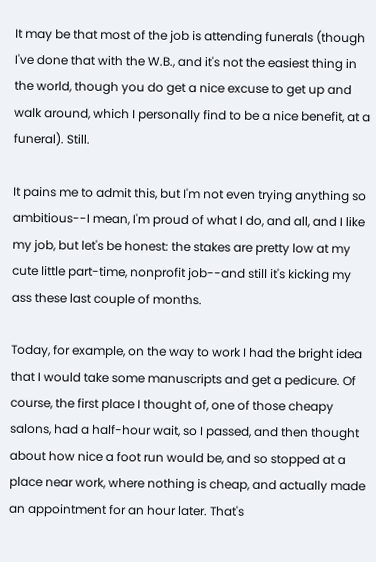It may be that most of the job is attending funerals (though I've done that with the W.B., and it's not the easiest thing in the world, though you do get a nice excuse to get up and walk around, which I personally find to be a nice benefit, at a funeral). Still.

It pains me to admit this, but I'm not even trying anything so ambitious--I mean, I'm proud of what I do, and all, and I like my job, but let's be honest: the stakes are pretty low at my cute little part-time, nonprofit job--and still it's kicking my ass these last couple of months.

Today, for example, on the way to work I had the bright idea that I would take some manuscripts and get a pedicure. Of course, the first place I thought of, one of those cheapy salons, had a half-hour wait, so I passed, and then thought about how nice a foot run would be, and so stopped at a place near work, where nothing is cheap, and actually made an appointment for an hour later. That's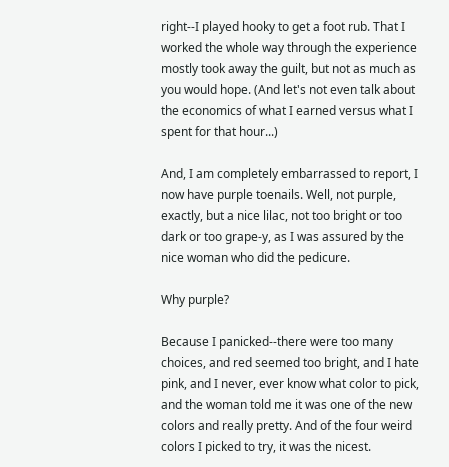right--I played hooky to get a foot rub. That I worked the whole way through the experience mostly took away the guilt, but not as much as you would hope. (And let's not even talk about the economics of what I earned versus what I spent for that hour...)

And, I am completely embarrassed to report, I now have purple toenails. Well, not purple, exactly, but a nice lilac, not too bright or too dark or too grape-y, as I was assured by the nice woman who did the pedicure.

Why purple?

Because I panicked--there were too many choices, and red seemed too bright, and I hate pink, and I never, ever know what color to pick, and the woman told me it was one of the new colors and really pretty. And of the four weird colors I picked to try, it was the nicest.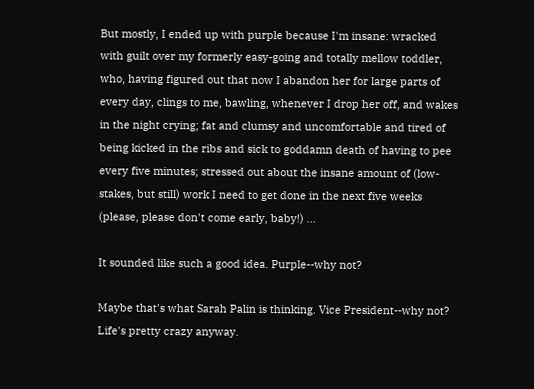But mostly, I ended up with purple because I'm insane: wracked with guilt over my formerly easy-going and totally mellow toddler, who, having figured out that now I abandon her for large parts of every day, clings to me, bawling, whenever I drop her off, and wakes in the night crying; fat and clumsy and uncomfortable and tired of being kicked in the ribs and sick to goddamn death of having to pee every five minutes; stressed out about the insane amount of (low-stakes, but still) work I need to get done in the next five weeks (please, please don't come early, baby!) ...

It sounded like such a good idea. Purple--why not?

Maybe that's what Sarah Palin is thinking. Vice President--why not? Life's pretty crazy anyway.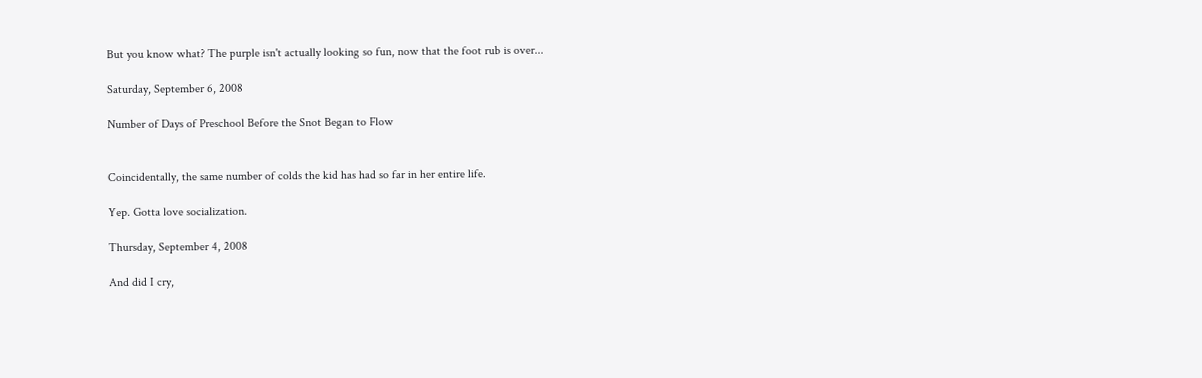But you know what? The purple isn't actually looking so fun, now that the foot rub is over...

Saturday, September 6, 2008

Number of Days of Preschool Before the Snot Began to Flow


Coincidentally, the same number of colds the kid has had so far in her entire life.

Yep. Gotta love socialization.

Thursday, September 4, 2008

And did I cry,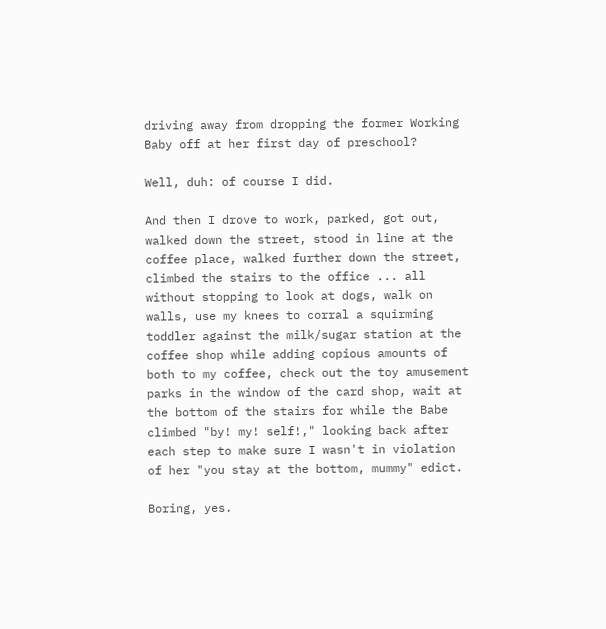driving away from dropping the former Working Baby off at her first day of preschool?

Well, duh: of course I did.

And then I drove to work, parked, got out, walked down the street, stood in line at the coffee place, walked further down the street, climbed the stairs to the office ... all without stopping to look at dogs, walk on walls, use my knees to corral a squirming toddler against the milk/sugar station at the coffee shop while adding copious amounts of both to my coffee, check out the toy amusement parks in the window of the card shop, wait at the bottom of the stairs for while the Babe climbed "by! my! self!," looking back after each step to make sure I wasn't in violation of her "you stay at the bottom, mummy" edict.

Boring, yes.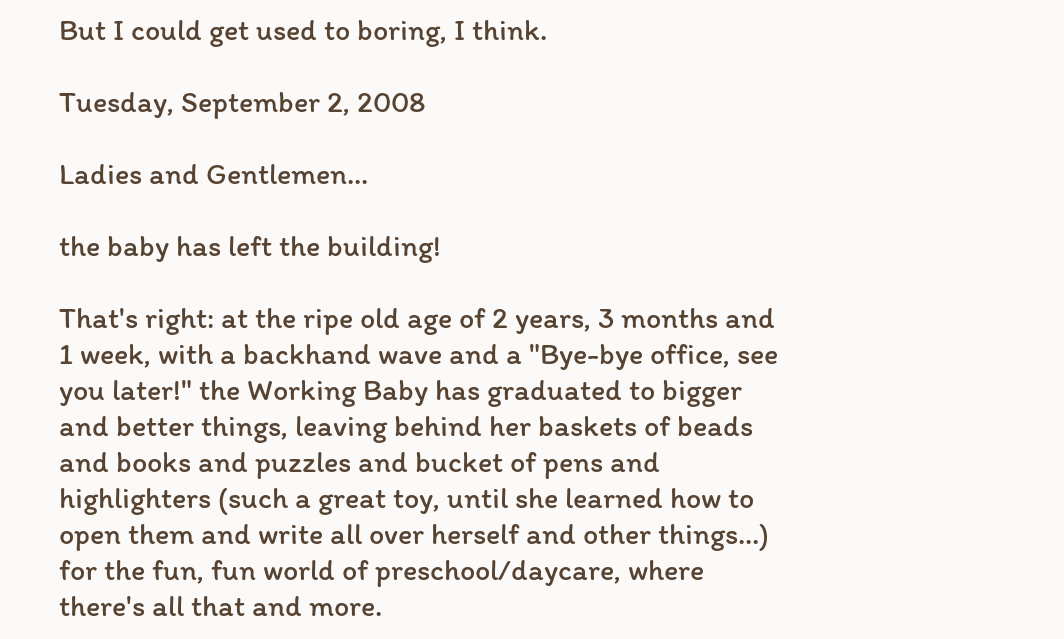But I could get used to boring, I think.

Tuesday, September 2, 2008

Ladies and Gentlemen...

the baby has left the building!

That's right: at the ripe old age of 2 years, 3 months and 1 week, with a backhand wave and a "Bye-bye office, see you later!" the Working Baby has graduated to bigger and better things, leaving behind her baskets of beads and books and puzzles and bucket of pens and highlighters (such a great toy, until she learned how to open them and write all over herself and other things...) for the fun, fun world of preschool/daycare, where there's all that and more.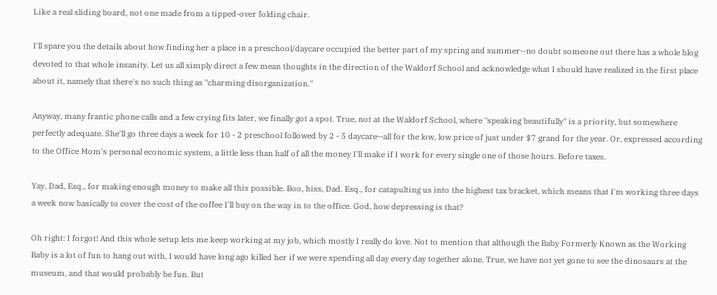Like a real sliding board, not one made from a tipped-over folding chair.

I'll spare you the details about how finding her a place in a preschool/daycare occupied the better part of my spring and summer--no doubt someone out there has a whole blog devoted to that whole insanity. Let us all simply direct a few mean thoughts in the direction of the Waldorf School and acknowledge what I should have realized in the first place about it, namely that there's no such thing as "charming disorganization."

Anyway, many frantic phone calls and a few crying fits later, we finally got a spot. True, not at the Waldorf School, where "speaking beautifully" is a priority, but somewhere perfectly adequate. She'll go three days a week for 10 - 2 preschool followed by 2 - 5 daycare--all for the low, low price of just under $7 grand for the year. Or, expressed according to the Office Mom's personal economic system, a little less than half of all the money I'll make if I work for every single one of those hours. Before taxes.

Yay, Dad, Esq., for making enough money to make all this possible. Boo, hiss, Dad. Esq., for catapulting us into the highest tax bracket, which means that I'm working three days a week now basically to cover the cost of the coffee I'll buy on the way in to the office. God, how depressing is that?

Oh right: I forgot! And this whole setup lets me keep working at my job, which mostly I really do love. Not to mention that although the Baby Formerly Known as the Working Baby is a lot of fun to hang out with, I would have long ago killed her if we were spending all day every day together alone. True, we have not yet gone to see the dinosaurs at the museum, and that would probably be fun. But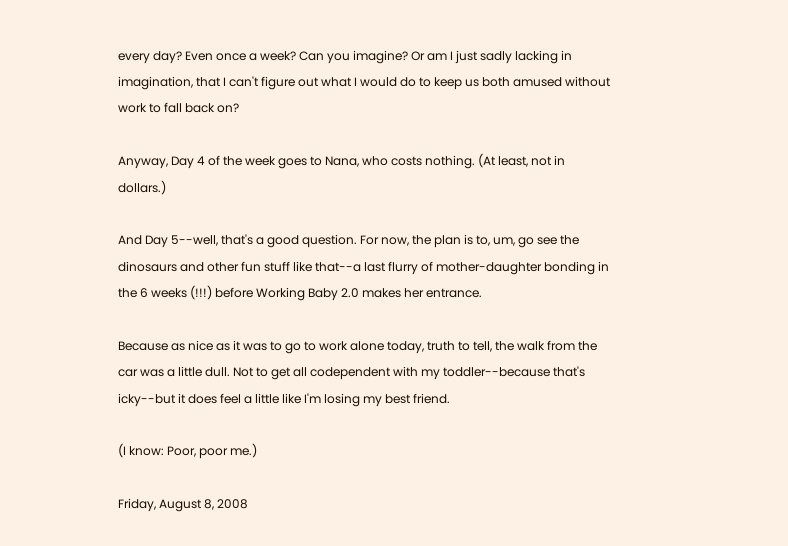every day? Even once a week? Can you imagine? Or am I just sadly lacking in imagination, that I can't figure out what I would do to keep us both amused without work to fall back on?

Anyway, Day 4 of the week goes to Nana, who costs nothing. (At least, not in dollars.)

And Day 5--well, that's a good question. For now, the plan is to, um, go see the dinosaurs and other fun stuff like that--a last flurry of mother-daughter bonding in the 6 weeks (!!!) before Working Baby 2.0 makes her entrance.

Because as nice as it was to go to work alone today, truth to tell, the walk from the car was a little dull. Not to get all codependent with my toddler--because that's icky--but it does feel a little like I'm losing my best friend.

(I know: Poor, poor me.)

Friday, August 8, 2008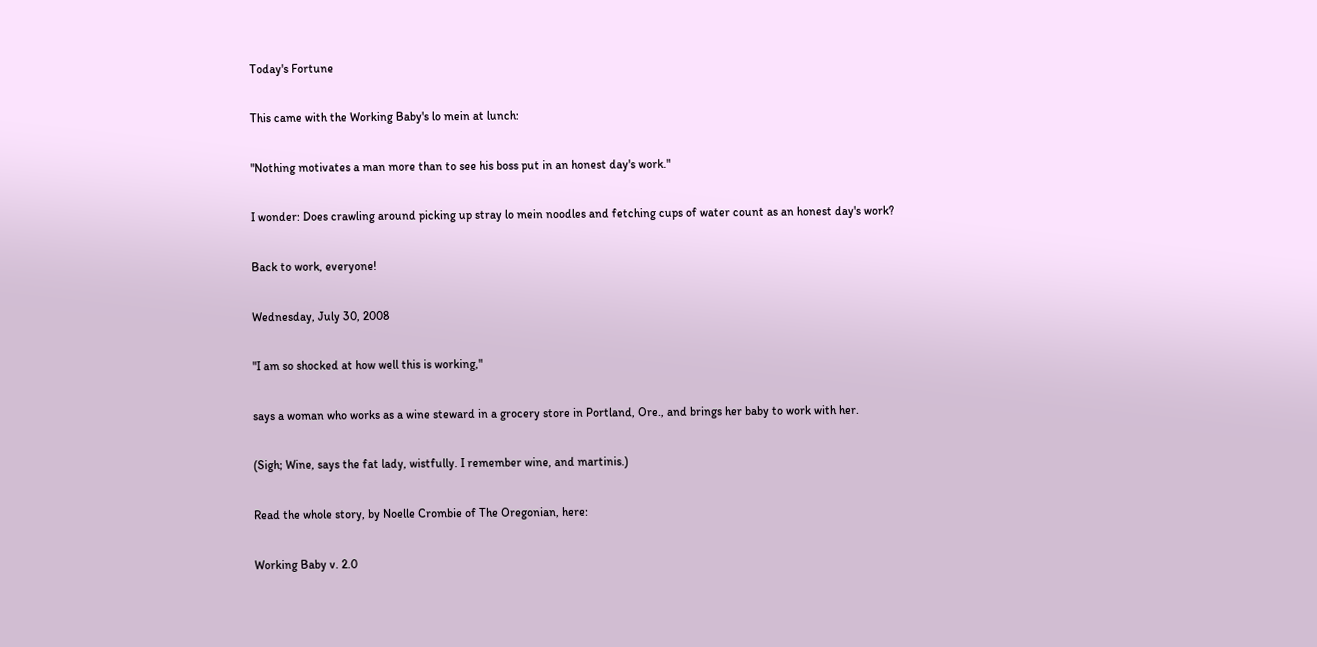Today's Fortune

This came with the Working Baby's lo mein at lunch:

"Nothing motivates a man more than to see his boss put in an honest day's work."

I wonder: Does crawling around picking up stray lo mein noodles and fetching cups of water count as an honest day's work?

Back to work, everyone!

Wednesday, July 30, 2008

"I am so shocked at how well this is working,"

says a woman who works as a wine steward in a grocery store in Portland, Ore., and brings her baby to work with her.

(Sigh; Wine, says the fat lady, wistfully. I remember wine, and martinis.)

Read the whole story, by Noelle Crombie of The Oregonian, here:

Working Baby v. 2.0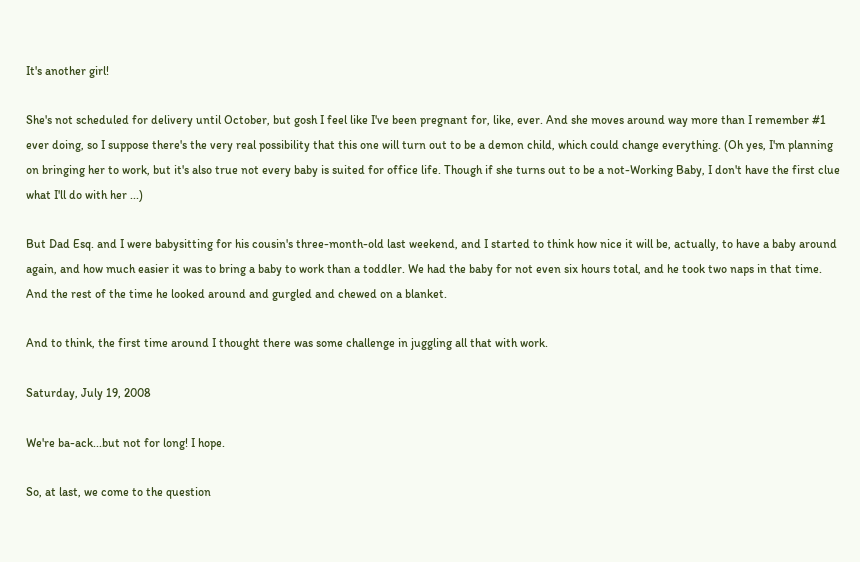It's another girl!

She's not scheduled for delivery until October, but gosh I feel like I've been pregnant for, like, ever. And she moves around way more than I remember #1 ever doing, so I suppose there's the very real possibility that this one will turn out to be a demon child, which could change everything. (Oh yes, I'm planning on bringing her to work, but it's also true not every baby is suited for office life. Though if she turns out to be a not-Working Baby, I don't have the first clue what I'll do with her ...)

But Dad Esq. and I were babysitting for his cousin's three-month-old last weekend, and I started to think how nice it will be, actually, to have a baby around again, and how much easier it was to bring a baby to work than a toddler. We had the baby for not even six hours total, and he took two naps in that time. And the rest of the time he looked around and gurgled and chewed on a blanket.

And to think, the first time around I thought there was some challenge in juggling all that with work.

Saturday, July 19, 2008

We're ba-ack...but not for long! I hope.

So, at last, we come to the question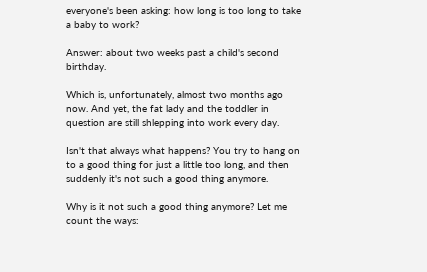everyone's been asking: how long is too long to take a baby to work?

Answer: about two weeks past a child's second birthday.

Which is, unfortunately, almost two months ago now. And yet, the fat lady and the toddler in question are still shlepping into work every day.

Isn't that always what happens? You try to hang on to a good thing for just a little too long, and then suddenly it's not such a good thing anymore.

Why is it not such a good thing anymore? Let me count the ways: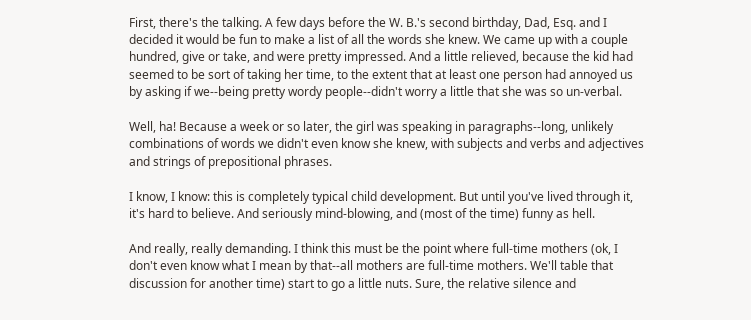First, there's the talking. A few days before the W. B.'s second birthday, Dad, Esq. and I decided it would be fun to make a list of all the words she knew. We came up with a couple hundred, give or take, and were pretty impressed. And a little relieved, because the kid had seemed to be sort of taking her time, to the extent that at least one person had annoyed us by asking if we--being pretty wordy people--didn't worry a little that she was so un-verbal.

Well, ha! Because a week or so later, the girl was speaking in paragraphs--long, unlikely combinations of words we didn't even know she knew, with subjects and verbs and adjectives and strings of prepositional phrases.

I know, I know: this is completely typical child development. But until you've lived through it, it's hard to believe. And seriously mind-blowing, and (most of the time) funny as hell.

And really, really demanding. I think this must be the point where full-time mothers (ok, I don't even know what I mean by that--all mothers are full-time mothers. We'll table that discussion for another time) start to go a little nuts. Sure, the relative silence and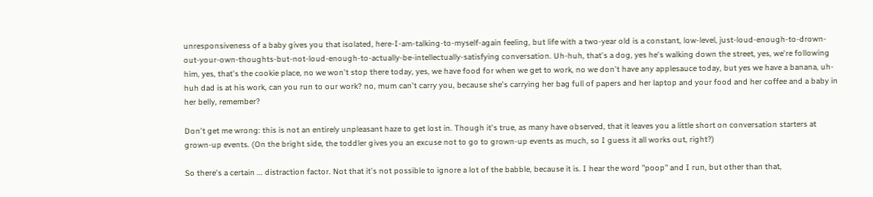unresponsiveness of a baby gives you that isolated, here-I-am-talking-to-myself-again feeling, but life with a two-year old is a constant, low-level, just-loud-enough-to-drown-out-your-own-thoughts-but-not-loud-enough-to-actually-be-intellectually-satisfying conversation. Uh-huh, that's a dog, yes he's walking down the street, yes, we're following him, yes, that's the cookie place, no we won't stop there today, yes, we have food for when we get to work, no we don't have any applesauce today, but yes we have a banana, uh-huh dad is at his work, can you run to our work? no, mum can't carry you, because she's carrying her bag full of papers and her laptop and your food and her coffee and a baby in her belly, remember?

Don't get me wrong: this is not an entirely unpleasant haze to get lost in. Though it's true, as many have observed, that it leaves you a little short on conversation starters at grown-up events. (On the bright side, the toddler gives you an excuse not to go to grown-up events as much, so I guess it all works out, right?)

So there's a certain ... distraction factor. Not that it's not possible to ignore a lot of the babble, because it is. I hear the word "poop" and I run, but other than that,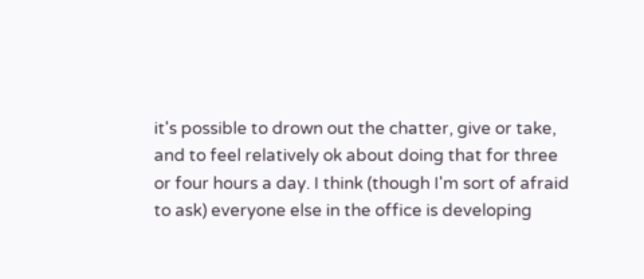it's possible to drown out the chatter, give or take, and to feel relatively ok about doing that for three or four hours a day. I think (though I'm sort of afraid to ask) everyone else in the office is developing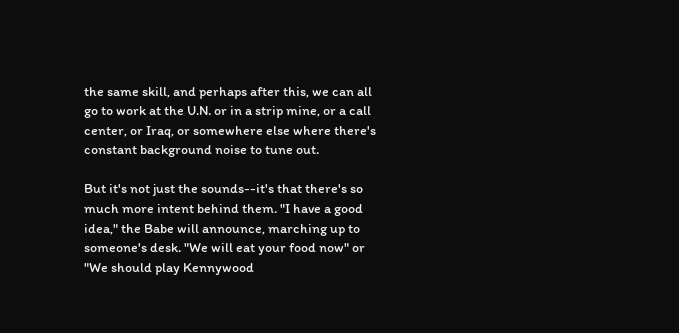the same skill, and perhaps after this, we can all go to work at the U.N. or in a strip mine, or a call center, or Iraq, or somewhere else where there's constant background noise to tune out.

But it's not just the sounds--it's that there's so much more intent behind them. "I have a good idea," the Babe will announce, marching up to someone's desk. "We will eat your food now" or "We should play Kennywood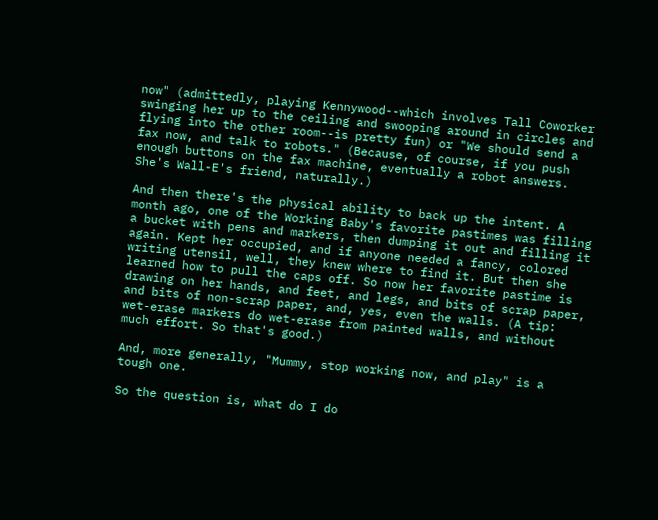now" (admittedly, playing Kennywood--which involves Tall Coworker swinging her up to the ceiling and swooping around in circles and flying into the other room--is pretty fun) or "We should send a fax now, and talk to robots." (Because, of course, if you push enough buttons on the fax machine, eventually a robot answers. She's Wall-E's friend, naturally.)

And then there's the physical ability to back up the intent. A month ago, one of the Working Baby's favorite pastimes was filling a bucket with pens and markers, then dumping it out and filling it again. Kept her occupied, and if anyone needed a fancy, colored writing utensil, well, they knew where to find it. But then she learned how to pull the caps off. So now her favorite pastime is drawing on her hands, and feet, and legs, and bits of scrap paper, and bits of non-scrap paper, and, yes, even the walls. (A tip: wet-erase markers do wet-erase from painted walls, and without much effort. So that's good.)

And, more generally, "Mummy, stop working now, and play" is a tough one.

So the question is, what do I do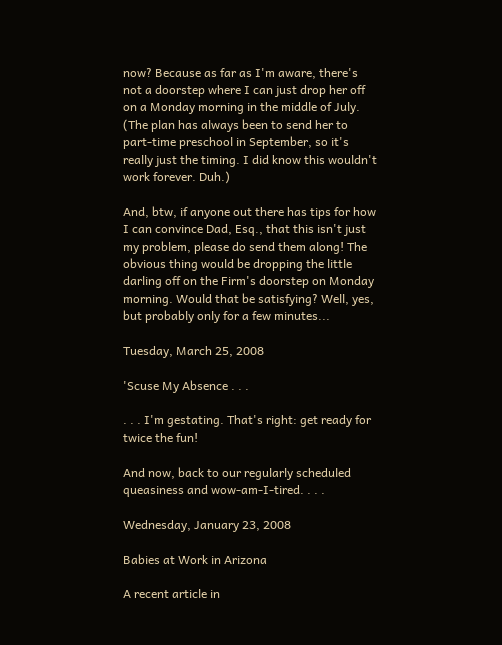now? Because as far as I'm aware, there's not a doorstep where I can just drop her off on a Monday morning in the middle of July. (The plan has always been to send her to part-time preschool in September, so it's really just the timing. I did know this wouldn't work forever. Duh.)

And, btw, if anyone out there has tips for how I can convince Dad, Esq., that this isn't just my problem, please do send them along! The obvious thing would be dropping the little darling off on the Firm's doorstep on Monday morning. Would that be satisfying? Well, yes, but probably only for a few minutes...

Tuesday, March 25, 2008

'Scuse My Absence . . .

. . . I'm gestating. That's right: get ready for twice the fun!

And now, back to our regularly scheduled queasiness and wow-am-I-tired. . . .

Wednesday, January 23, 2008

Babies at Work in Arizona

A recent article in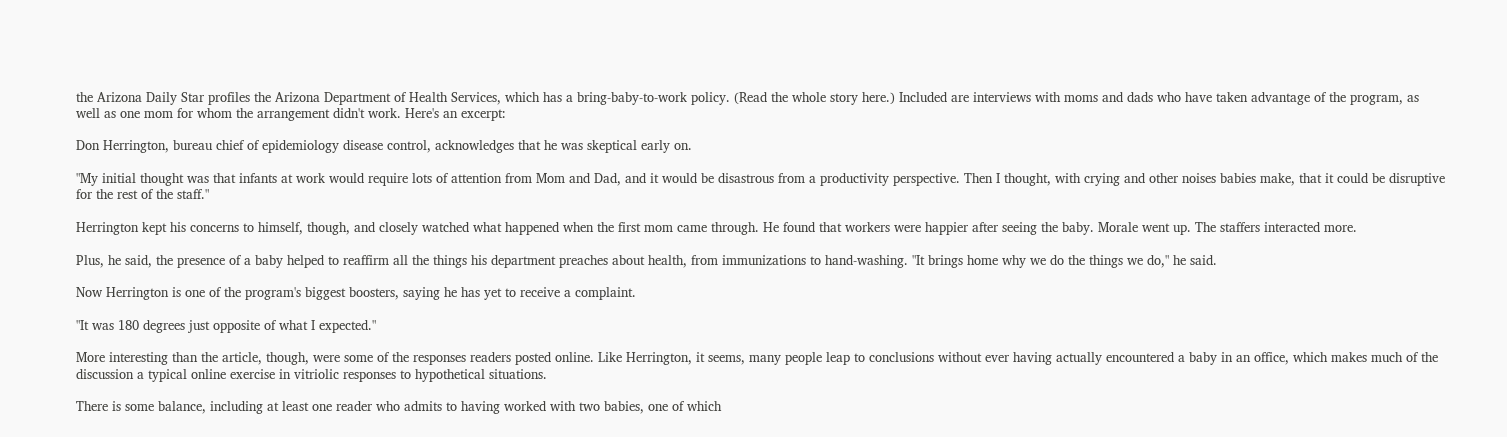the Arizona Daily Star profiles the Arizona Department of Health Services, which has a bring-baby-to-work policy. (Read the whole story here.) Included are interviews with moms and dads who have taken advantage of the program, as well as one mom for whom the arrangement didn't work. Here's an excerpt:

Don Herrington, bureau chief of epidemiology disease control, acknowledges that he was skeptical early on.

"My initial thought was that infants at work would require lots of attention from Mom and Dad, and it would be disastrous from a productivity perspective. Then I thought, with crying and other noises babies make, that it could be disruptive for the rest of the staff."

Herrington kept his concerns to himself, though, and closely watched what happened when the first mom came through. He found that workers were happier after seeing the baby. Morale went up. The staffers interacted more.

Plus, he said, the presence of a baby helped to reaffirm all the things his department preaches about health, from immunizations to hand-washing. "It brings home why we do the things we do," he said.

Now Herrington is one of the program's biggest boosters, saying he has yet to receive a complaint.

"It was 180 degrees just opposite of what I expected."

More interesting than the article, though, were some of the responses readers posted online. Like Herrington, it seems, many people leap to conclusions without ever having actually encountered a baby in an office, which makes much of the discussion a typical online exercise in vitriolic responses to hypothetical situations.

There is some balance, including at least one reader who admits to having worked with two babies, one of which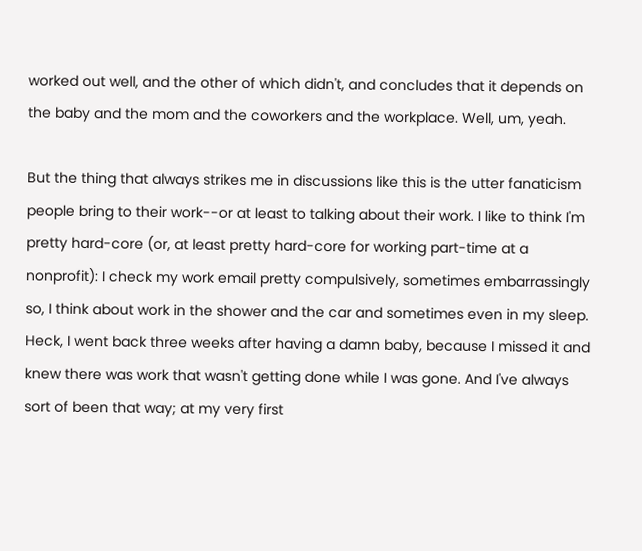worked out well, and the other of which didn't, and concludes that it depends on the baby and the mom and the coworkers and the workplace. Well, um, yeah.

But the thing that always strikes me in discussions like this is the utter fanaticism people bring to their work--or at least to talking about their work. I like to think I'm pretty hard-core (or, at least pretty hard-core for working part-time at a nonprofit): I check my work email pretty compulsively, sometimes embarrassingly so, I think about work in the shower and the car and sometimes even in my sleep. Heck, I went back three weeks after having a damn baby, because I missed it and knew there was work that wasn't getting done while I was gone. And I've always sort of been that way; at my very first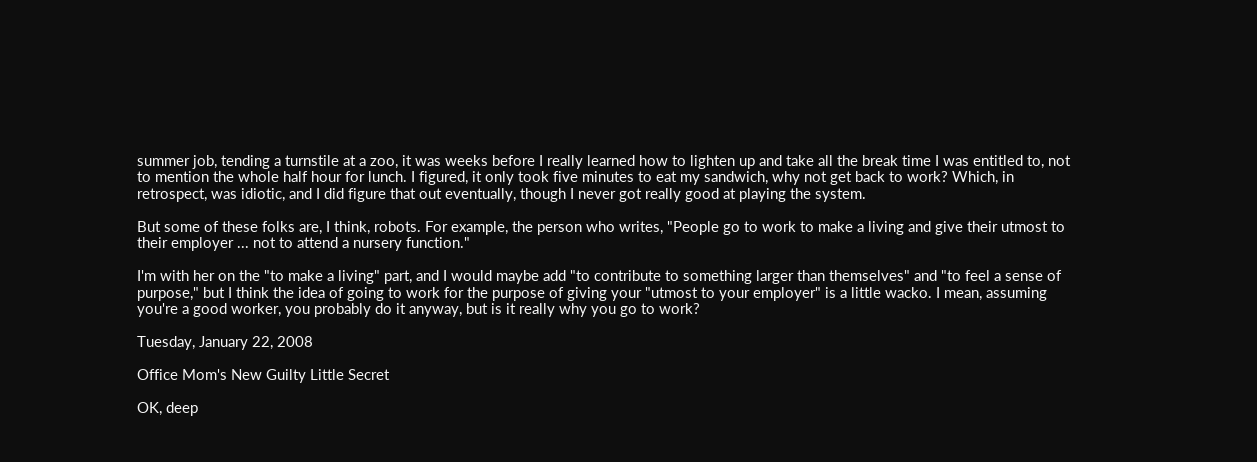summer job, tending a turnstile at a zoo, it was weeks before I really learned how to lighten up and take all the break time I was entitled to, not to mention the whole half hour for lunch. I figured, it only took five minutes to eat my sandwich, why not get back to work? Which, in retrospect, was idiotic, and I did figure that out eventually, though I never got really good at playing the system.

But some of these folks are, I think, robots. For example, the person who writes, "People go to work to make a living and give their utmost to their employer ... not to attend a nursery function."

I'm with her on the "to make a living" part, and I would maybe add "to contribute to something larger than themselves" and "to feel a sense of purpose," but I think the idea of going to work for the purpose of giving your "utmost to your employer" is a little wacko. I mean, assuming you're a good worker, you probably do it anyway, but is it really why you go to work?

Tuesday, January 22, 2008

Office Mom's New Guilty Little Secret

OK, deep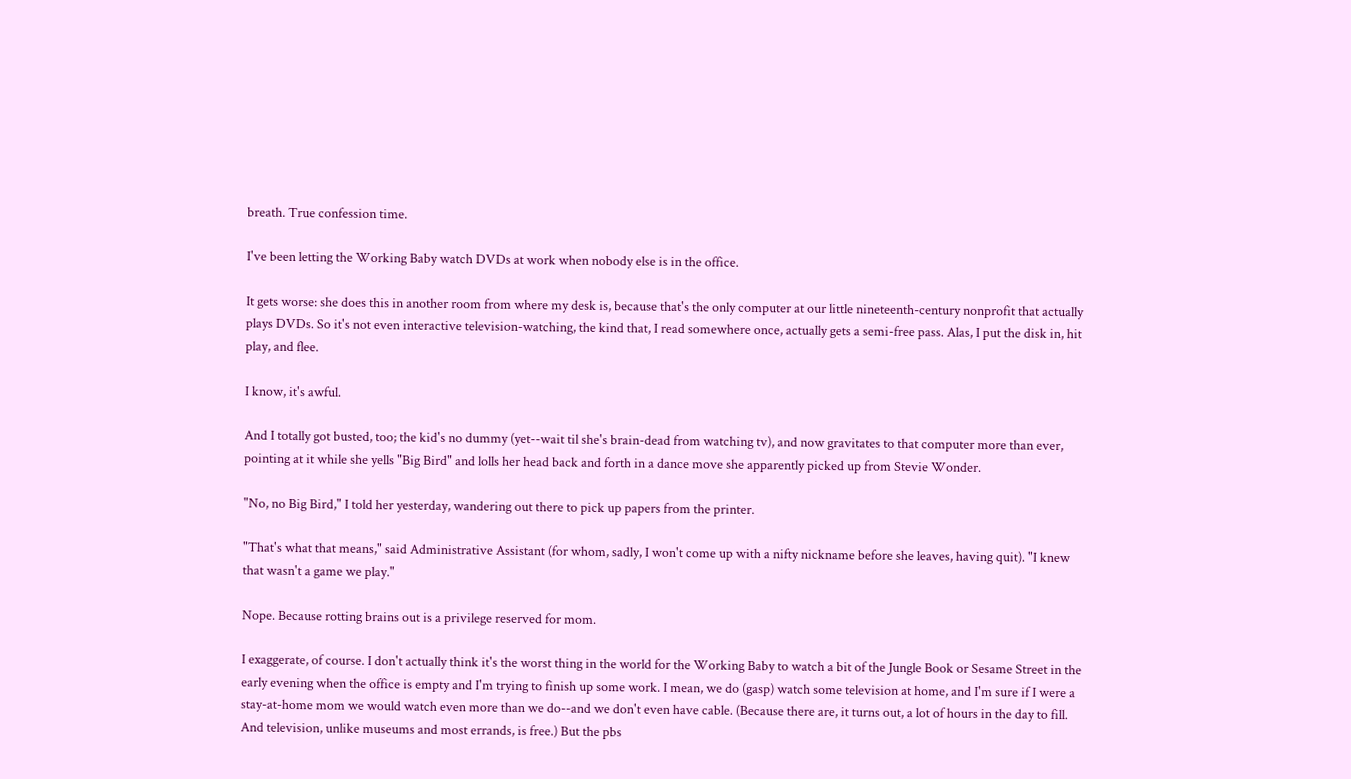breath. True confession time.

I've been letting the Working Baby watch DVDs at work when nobody else is in the office.

It gets worse: she does this in another room from where my desk is, because that's the only computer at our little nineteenth-century nonprofit that actually plays DVDs. So it's not even interactive television-watching, the kind that, I read somewhere once, actually gets a semi-free pass. Alas, I put the disk in, hit play, and flee.

I know, it's awful.

And I totally got busted, too; the kid's no dummy (yet--wait til she's brain-dead from watching tv), and now gravitates to that computer more than ever, pointing at it while she yells "Big Bird" and lolls her head back and forth in a dance move she apparently picked up from Stevie Wonder.

"No, no Big Bird," I told her yesterday, wandering out there to pick up papers from the printer.

"That's what that means," said Administrative Assistant (for whom, sadly, I won't come up with a nifty nickname before she leaves, having quit). "I knew that wasn't a game we play."

Nope. Because rotting brains out is a privilege reserved for mom.

I exaggerate, of course. I don't actually think it's the worst thing in the world for the Working Baby to watch a bit of the Jungle Book or Sesame Street in the early evening when the office is empty and I'm trying to finish up some work. I mean, we do (gasp) watch some television at home, and I'm sure if I were a stay-at-home mom we would watch even more than we do--and we don't even have cable. (Because there are, it turns out, a lot of hours in the day to fill. And television, unlike museums and most errands, is free.) But the pbs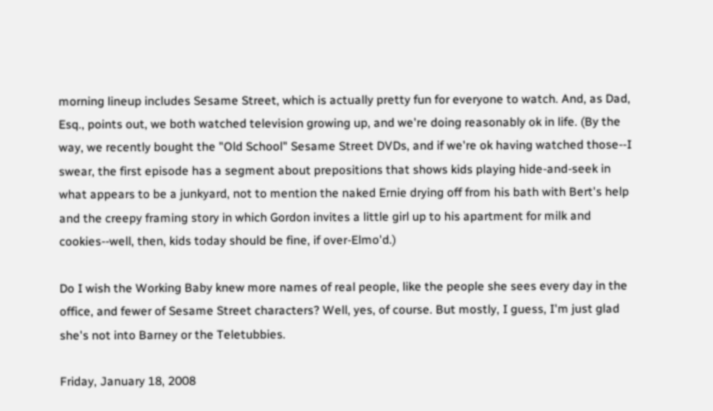morning lineup includes Sesame Street, which is actually pretty fun for everyone to watch. And, as Dad, Esq., points out, we both watched television growing up, and we're doing reasonably ok in life. (By the way, we recently bought the "Old School" Sesame Street DVDs, and if we're ok having watched those--I swear, the first episode has a segment about prepositions that shows kids playing hide-and-seek in what appears to be a junkyard, not to mention the naked Ernie drying off from his bath with Bert's help and the creepy framing story in which Gordon invites a little girl up to his apartment for milk and cookies--well, then, kids today should be fine, if over-Elmo'd.)

Do I wish the Working Baby knew more names of real people, like the people she sees every day in the office, and fewer of Sesame Street characters? Well, yes, of course. But mostly, I guess, I'm just glad she's not into Barney or the Teletubbies.

Friday, January 18, 2008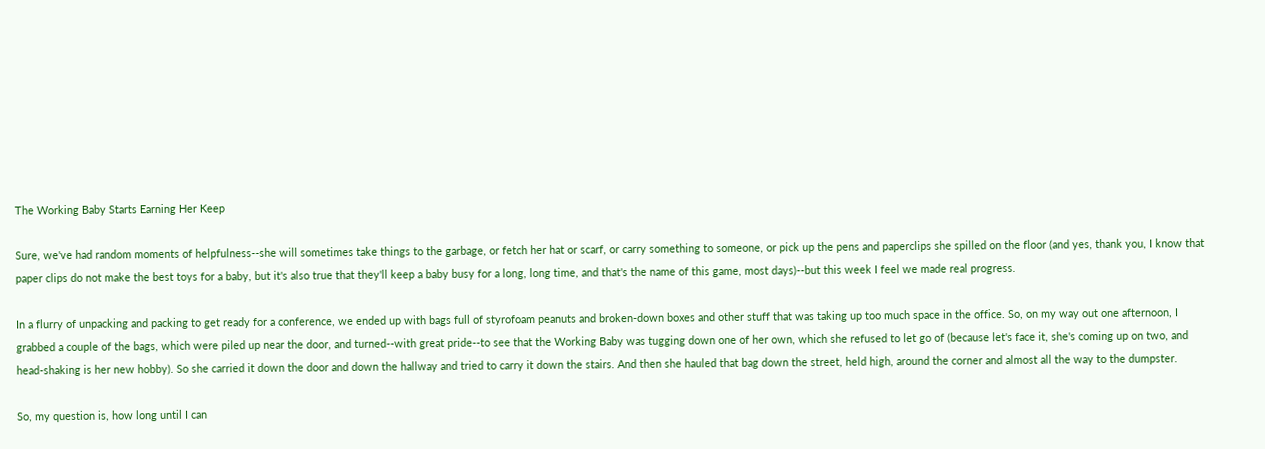The Working Baby Starts Earning Her Keep

Sure, we've had random moments of helpfulness--she will sometimes take things to the garbage, or fetch her hat or scarf, or carry something to someone, or pick up the pens and paperclips she spilled on the floor (and yes, thank you, I know that paper clips do not make the best toys for a baby, but it's also true that they'll keep a baby busy for a long, long time, and that's the name of this game, most days)--but this week I feel we made real progress.

In a flurry of unpacking and packing to get ready for a conference, we ended up with bags full of styrofoam peanuts and broken-down boxes and other stuff that was taking up too much space in the office. So, on my way out one afternoon, I grabbed a couple of the bags, which were piled up near the door, and turned--with great pride--to see that the Working Baby was tugging down one of her own, which she refused to let go of (because let's face it, she's coming up on two, and head-shaking is her new hobby). So she carried it down the door and down the hallway and tried to carry it down the stairs. And then she hauled that bag down the street, held high, around the corner and almost all the way to the dumpster.

So, my question is, how long until I can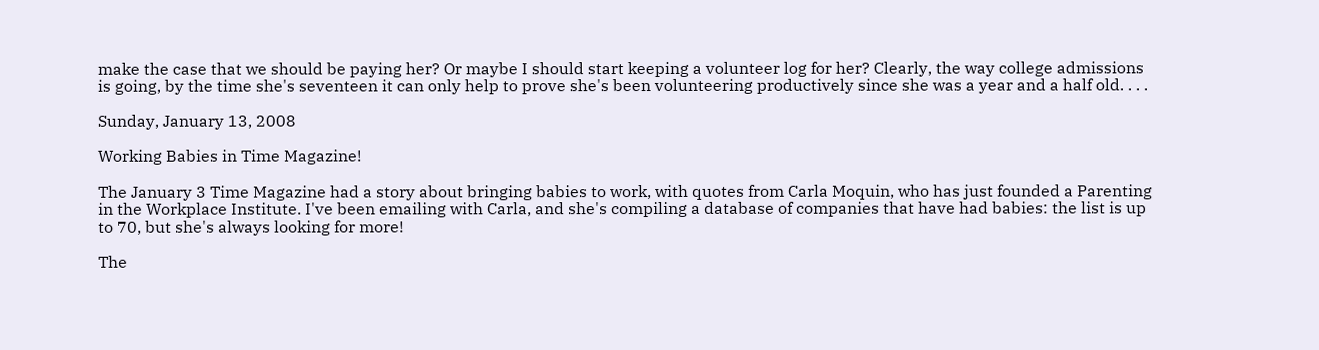make the case that we should be paying her? Or maybe I should start keeping a volunteer log for her? Clearly, the way college admissions is going, by the time she's seventeen it can only help to prove she's been volunteering productively since she was a year and a half old. . . .

Sunday, January 13, 2008

Working Babies in Time Magazine!

The January 3 Time Magazine had a story about bringing babies to work, with quotes from Carla Moquin, who has just founded a Parenting in the Workplace Institute. I've been emailing with Carla, and she's compiling a database of companies that have had babies: the list is up to 70, but she's always looking for more!

The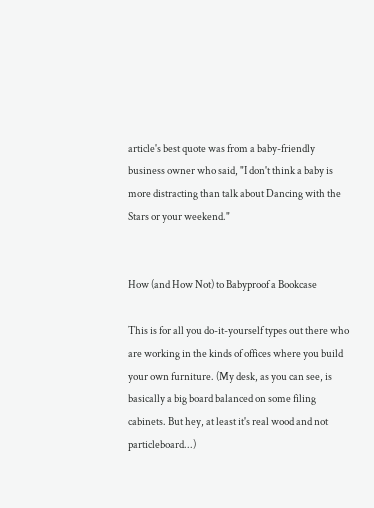article's best quote was from a baby-friendly business owner who said, "I don't think a baby is more distracting than talk about Dancing with the Stars or your weekend."


How (and How Not) to Babyproof a Bookcase

This is for all you do-it-yourself types out there who are working in the kinds of offices where you build your own furniture. (My desk, as you can see, is basically a big board balanced on some filing cabinets. But hey, at least it's real wood and not particleboard...)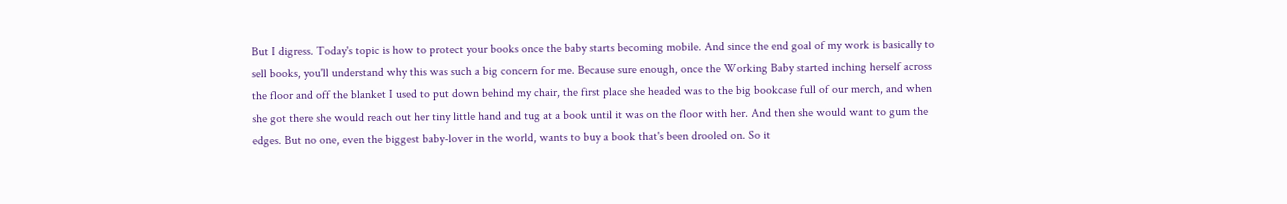But I digress. Today's topic is how to protect your books once the baby starts becoming mobile. And since the end goal of my work is basically to sell books, you'll understand why this was such a big concern for me. Because sure enough, once the Working Baby started inching herself across the floor and off the blanket I used to put down behind my chair, the first place she headed was to the big bookcase full of our merch, and when she got there she would reach out her tiny little hand and tug at a book until it was on the floor with her. And then she would want to gum the edges. But no one, even the biggest baby-lover in the world, wants to buy a book that's been drooled on. So it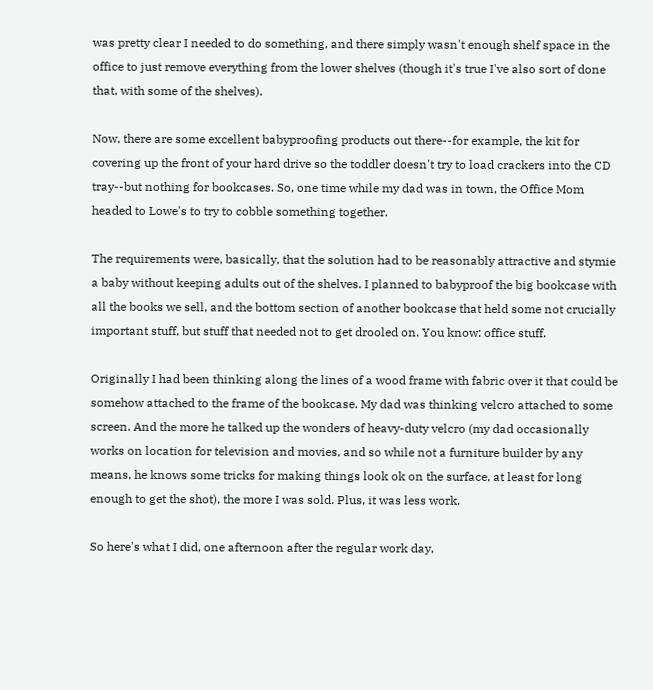was pretty clear I needed to do something, and there simply wasn't enough shelf space in the office to just remove everything from the lower shelves (though it's true I've also sort of done that, with some of the shelves).

Now, there are some excellent babyproofing products out there--for example, the kit for covering up the front of your hard drive so the toddler doesn't try to load crackers into the CD tray--but nothing for bookcases. So, one time while my dad was in town, the Office Mom headed to Lowe's to try to cobble something together.

The requirements were, basically, that the solution had to be reasonably attractive and stymie a baby without keeping adults out of the shelves. I planned to babyproof the big bookcase with all the books we sell, and the bottom section of another bookcase that held some not crucially important stuff, but stuff that needed not to get drooled on. You know: office stuff.

Originally I had been thinking along the lines of a wood frame with fabric over it that could be somehow attached to the frame of the bookcase. My dad was thinking velcro attached to some screen. And the more he talked up the wonders of heavy-duty velcro (my dad occasionally works on location for television and movies, and so while not a furniture builder by any means, he knows some tricks for making things look ok on the surface, at least for long enough to get the shot), the more I was sold. Plus, it was less work.

So here's what I did, one afternoon after the regular work day,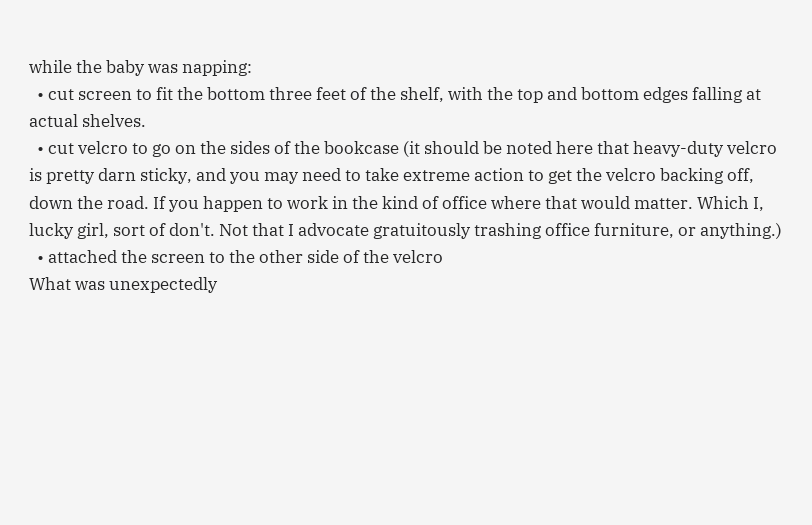while the baby was napping:
  • cut screen to fit the bottom three feet of the shelf, with the top and bottom edges falling at actual shelves.
  • cut velcro to go on the sides of the bookcase (it should be noted here that heavy-duty velcro is pretty darn sticky, and you may need to take extreme action to get the velcro backing off, down the road. If you happen to work in the kind of office where that would matter. Which I, lucky girl, sort of don't. Not that I advocate gratuitously trashing office furniture, or anything.)
  • attached the screen to the other side of the velcro
What was unexpectedly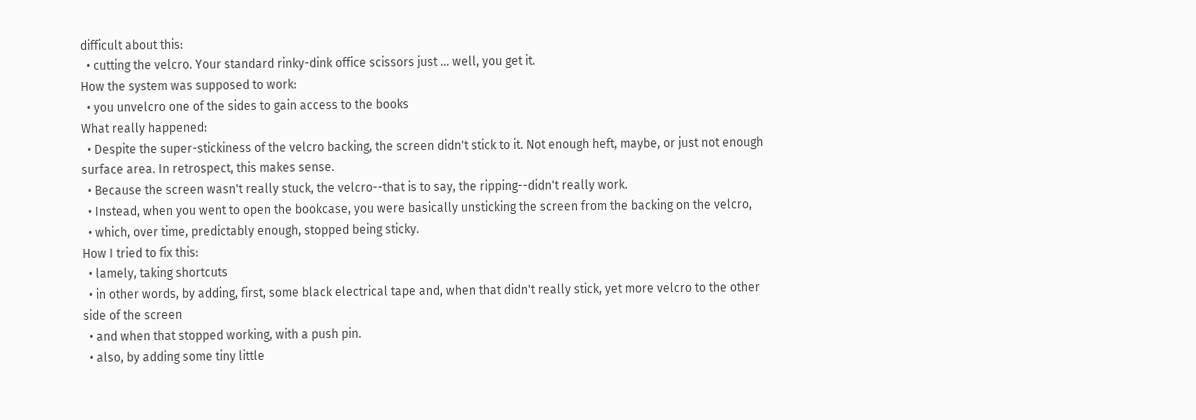difficult about this:
  • cutting the velcro. Your standard rinky-dink office scissors just ... well, you get it.
How the system was supposed to work:
  • you unvelcro one of the sides to gain access to the books
What really happened:
  • Despite the super-stickiness of the velcro backing, the screen didn't stick to it. Not enough heft, maybe, or just not enough surface area. In retrospect, this makes sense.
  • Because the screen wasn't really stuck, the velcro--that is to say, the ripping--didn't really work.
  • Instead, when you went to open the bookcase, you were basically unsticking the screen from the backing on the velcro,
  • which, over time, predictably enough, stopped being sticky.
How I tried to fix this:
  • lamely, taking shortcuts
  • in other words, by adding, first, some black electrical tape and, when that didn't really stick, yet more velcro to the other side of the screen
  • and when that stopped working, with a push pin.
  • also, by adding some tiny little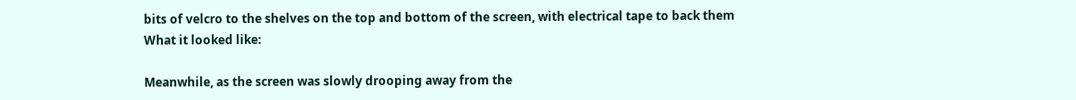bits of velcro to the shelves on the top and bottom of the screen, with electrical tape to back them
What it looked like:

Meanwhile, as the screen was slowly drooping away from the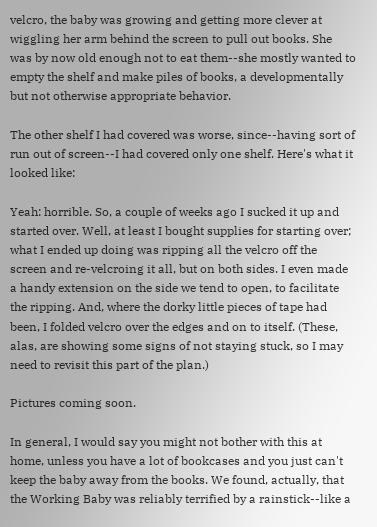velcro, the baby was growing and getting more clever at wiggling her arm behind the screen to pull out books. She was by now old enough not to eat them--she mostly wanted to empty the shelf and make piles of books, a developmentally but not otherwise appropriate behavior.

The other shelf I had covered was worse, since--having sort of run out of screen--I had covered only one shelf. Here's what it looked like:

Yeah: horrible. So, a couple of weeks ago I sucked it up and started over. Well, at least I bought supplies for starting over; what I ended up doing was ripping all the velcro off the screen and re-velcroing it all, but on both sides. I even made a handy extension on the side we tend to open, to facilitate the ripping. And, where the dorky little pieces of tape had been, I folded velcro over the edges and on to itself. (These, alas, are showing some signs of not staying stuck, so I may need to revisit this part of the plan.)

Pictures coming soon.

In general, I would say you might not bother with this at home, unless you have a lot of bookcases and you just can't keep the baby away from the books. We found, actually, that the Working Baby was reliably terrified by a rainstick--like a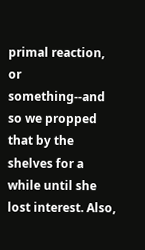primal reaction, or something--and so we propped that by the shelves for a while until she lost interest. Also,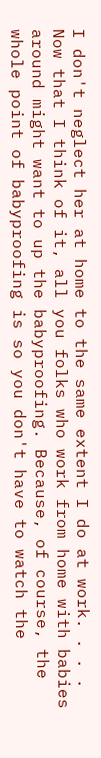I don't neglect her at home to the same extent I do at work. . . . Now that I think of it, all you folks who work from home with babies around might want to up the babyproofing. Because, of course, the whole point of babyproofing is so you don't have to watch the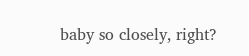baby so closely, right?